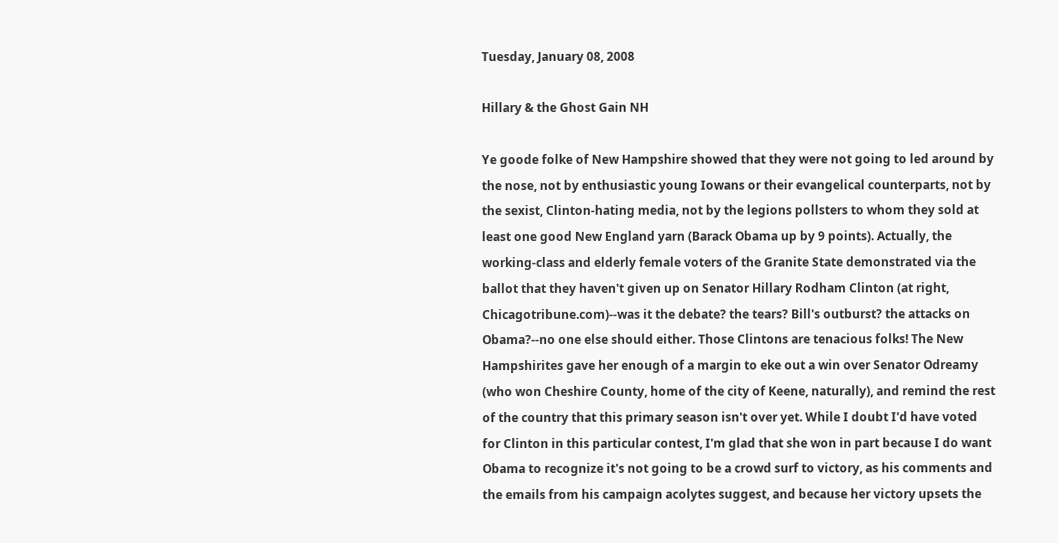Tuesday, January 08, 2008

Hillary & the Ghost Gain NH

Ye goode folke of New Hampshire showed that they were not going to led around by the nose, not by enthusiastic young Iowans or their evangelical counterparts, not by the sexist, Clinton-hating media, not by the legions pollsters to whom they sold at least one good New England yarn (Barack Obama up by 9 points). Actually, the working-class and elderly female voters of the Granite State demonstrated via the ballot that they haven't given up on Senator Hillary Rodham Clinton (at right, Chicagotribune.com)--was it the debate? the tears? Bill's outburst? the attacks on Obama?--no one else should either. Those Clintons are tenacious folks! The New Hampshirites gave her enough of a margin to eke out a win over Senator Odreamy (who won Cheshire County, home of the city of Keene, naturally), and remind the rest of the country that this primary season isn't over yet. While I doubt I'd have voted for Clinton in this particular contest, I'm glad that she won in part because I do want Obama to recognize it's not going to be a crowd surf to victory, as his comments and the emails from his campaign acolytes suggest, and because her victory upsets the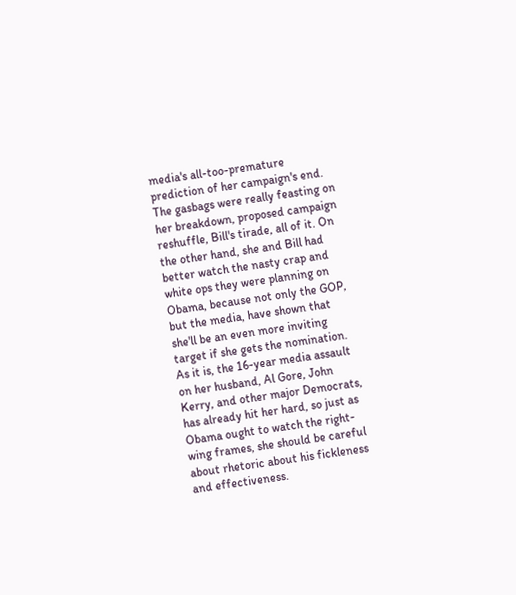media's all-too-premature prediction of her campaign's end. The gasbags were really feasting on her breakdown, proposed campaign reshuffle, Bill's tirade, all of it. On the other hand, she and Bill had better watch the nasty crap and white ops they were planning on Obama, because not only the GOP, but the media, have shown that she'll be an even more inviting target if she gets the nomination. As it is, the 16-year media assault on her husband, Al Gore, John Kerry, and other major Democrats, has already hit her hard, so just as Obama ought to watch the right-wing frames, she should be careful about rhetoric about his fickleness and effectiveness.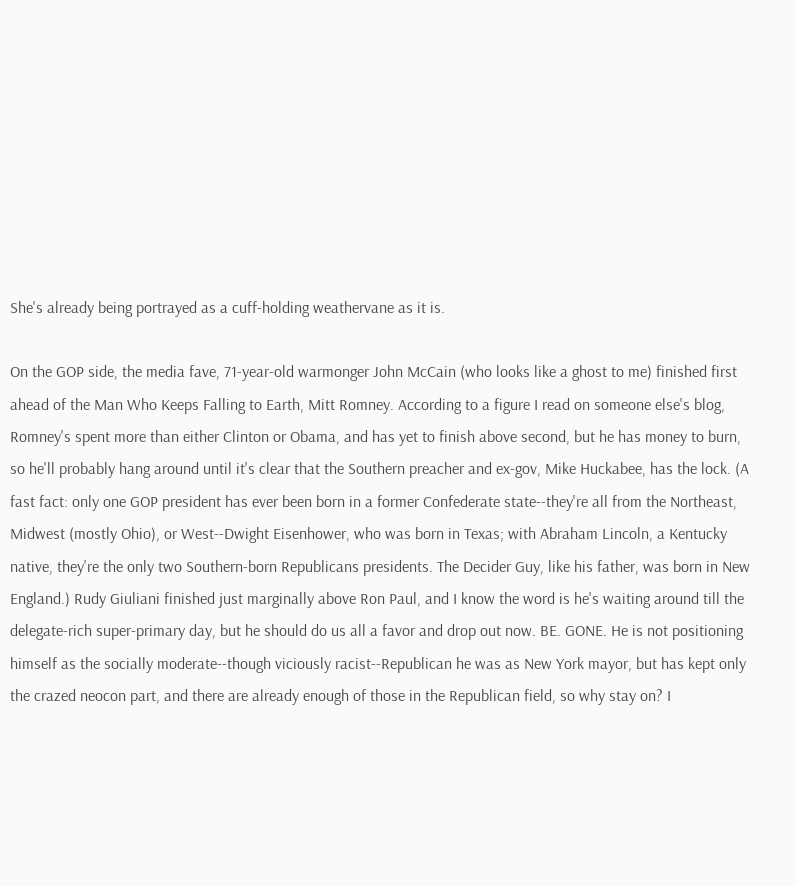She's already being portrayed as a cuff-holding weathervane as it is.

On the GOP side, the media fave, 71-year-old warmonger John McCain (who looks like a ghost to me) finished first ahead of the Man Who Keeps Falling to Earth, Mitt Romney. According to a figure I read on someone else's blog, Romney's spent more than either Clinton or Obama, and has yet to finish above second, but he has money to burn, so he'll probably hang around until it's clear that the Southern preacher and ex-gov, Mike Huckabee, has the lock. (A fast fact: only one GOP president has ever been born in a former Confederate state--they're all from the Northeast, Midwest (mostly Ohio), or West--Dwight Eisenhower, who was born in Texas; with Abraham Lincoln, a Kentucky native, they're the only two Southern-born Republicans presidents. The Decider Guy, like his father, was born in New England.) Rudy Giuliani finished just marginally above Ron Paul, and I know the word is he's waiting around till the delegate-rich super-primary day, but he should do us all a favor and drop out now. BE. GONE. He is not positioning himself as the socially moderate--though viciously racist--Republican he was as New York mayor, but has kept only the crazed neocon part, and there are already enough of those in the Republican field, so why stay on? I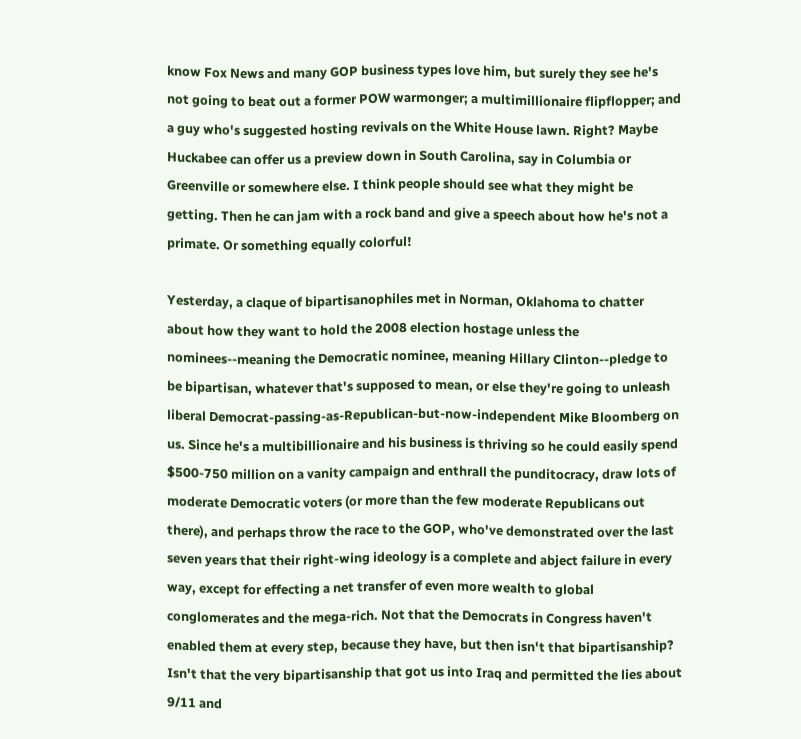know Fox News and many GOP business types love him, but surely they see he's not going to beat out a former POW warmonger; a multimillionaire flipflopper; and a guy who's suggested hosting revivals on the White House lawn. Right? Maybe Huckabee can offer us a preview down in South Carolina, say in Columbia or Greenville or somewhere else. I think people should see what they might be getting. Then he can jam with a rock band and give a speech about how he's not a primate. Or something equally colorful!

Yesterday, a claque of bipartisanophiles met in Norman, Oklahoma to chatter about how they want to hold the 2008 election hostage unless the nominees--meaning the Democratic nominee, meaning Hillary Clinton--pledge to be bipartisan, whatever that's supposed to mean, or else they're going to unleash liberal Democrat-passing-as-Republican-but-now-independent Mike Bloomberg on us. Since he's a multibillionaire and his business is thriving so he could easily spend $500-750 million on a vanity campaign and enthrall the punditocracy, draw lots of moderate Democratic voters (or more than the few moderate Republicans out there), and perhaps throw the race to the GOP, who've demonstrated over the last seven years that their right-wing ideology is a complete and abject failure in every way, except for effecting a net transfer of even more wealth to global conglomerates and the mega-rich. Not that the Democrats in Congress haven't enabled them at every step, because they have, but then isn't that bipartisanship? Isn't that the very bipartisanship that got us into Iraq and permitted the lies about 9/11 and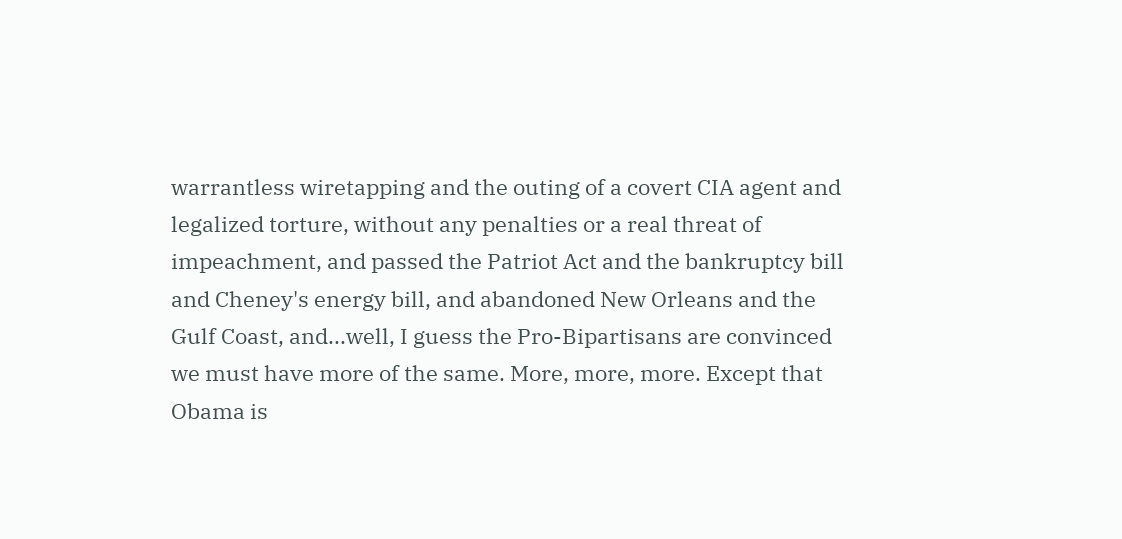warrantless wiretapping and the outing of a covert CIA agent and legalized torture, without any penalties or a real threat of impeachment, and passed the Patriot Act and the bankruptcy bill and Cheney's energy bill, and abandoned New Orleans and the Gulf Coast, and...well, I guess the Pro-Bipartisans are convinced we must have more of the same. More, more, more. Except that Obama is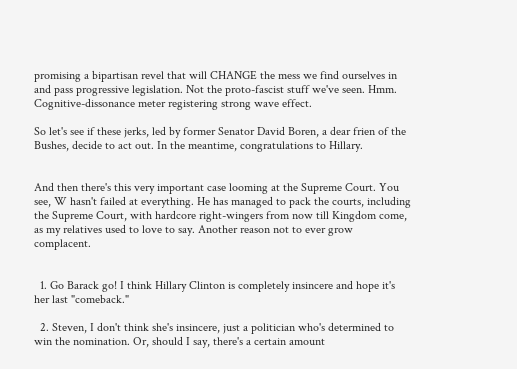promising a bipartisan revel that will CHANGE the mess we find ourselves in and pass progressive legislation. Not the proto-fascist stuff we've seen. Hmm. Cognitive-dissonance meter registering strong wave effect.

So let's see if these jerks, led by former Senator David Boren, a dear frien of the Bushes, decide to act out. In the meantime, congratulations to Hillary.


And then there's this very important case looming at the Supreme Court. You see, W hasn't failed at everything. He has managed to pack the courts, including the Supreme Court, with hardcore right-wingers from now till Kingdom come, as my relatives used to love to say. Another reason not to ever grow complacent.


  1. Go Barack go! I think Hillary Clinton is completely insincere and hope it's her last "comeback."

  2. Steven, I don't think she's insincere, just a politician who's determined to win the nomination. Or, should I say, there's a certain amount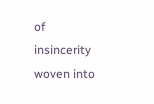of insincerity woven into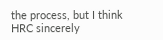the process, but I think HRC sincerely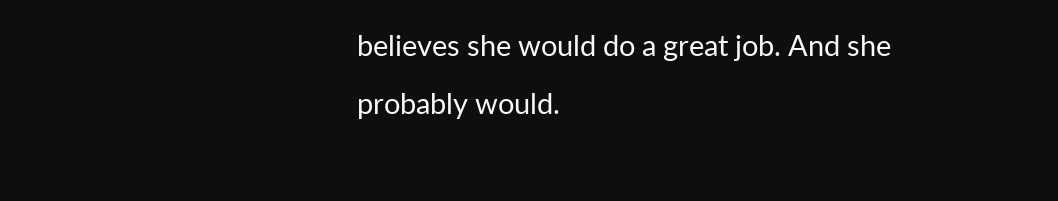believes she would do a great job. And she probably would.